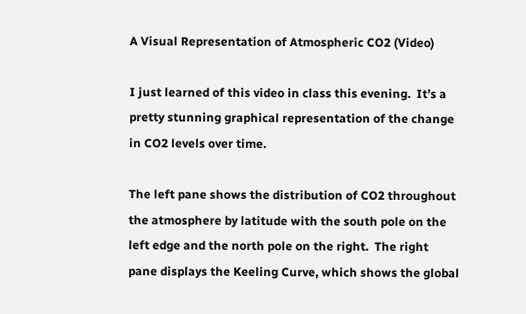A Visual Representation of Atmospheric CO2 (Video)

I just learned of this video in class this evening.  It’s a pretty stunning graphical representation of the change in CO2 levels over time.

The left pane shows the distribution of CO2 throughout the atmosphere by latitude with the south pole on the left edge and the north pole on the right.  The right pane displays the Keeling Curve, which shows the global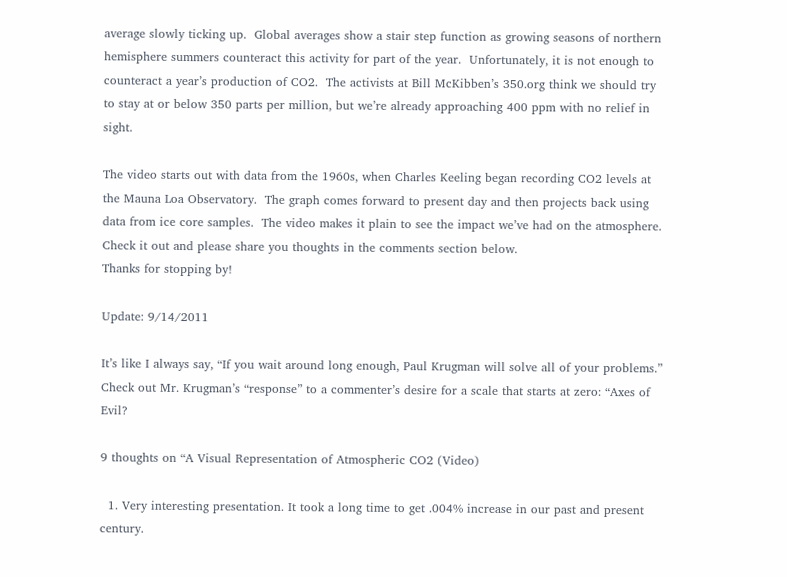average slowly ticking up.  Global averages show a stair step function as growing seasons of northern hemisphere summers counteract this activity for part of the year.  Unfortunately, it is not enough to counteract a year’s production of CO2.  The activists at Bill McKibben’s 350.org think we should try to stay at or below 350 parts per million, but we’re already approaching 400 ppm with no relief in sight.

The video starts out with data from the 1960s, when Charles Keeling began recording CO2 levels at the Mauna Loa Observatory.  The graph comes forward to present day and then projects back using data from ice core samples.  The video makes it plain to see the impact we’ve had on the atmosphere.  Check it out and please share you thoughts in the comments section below.
Thanks for stopping by!

Update: 9/14/2011

It’s like I always say, “If you wait around long enough, Paul Krugman will solve all of your problems.” Check out Mr. Krugman’s “response” to a commenter’s desire for a scale that starts at zero: “Axes of Evil?

9 thoughts on “A Visual Representation of Atmospheric CO2 (Video)

  1. Very interesting presentation. It took a long time to get .004% increase in our past and present century.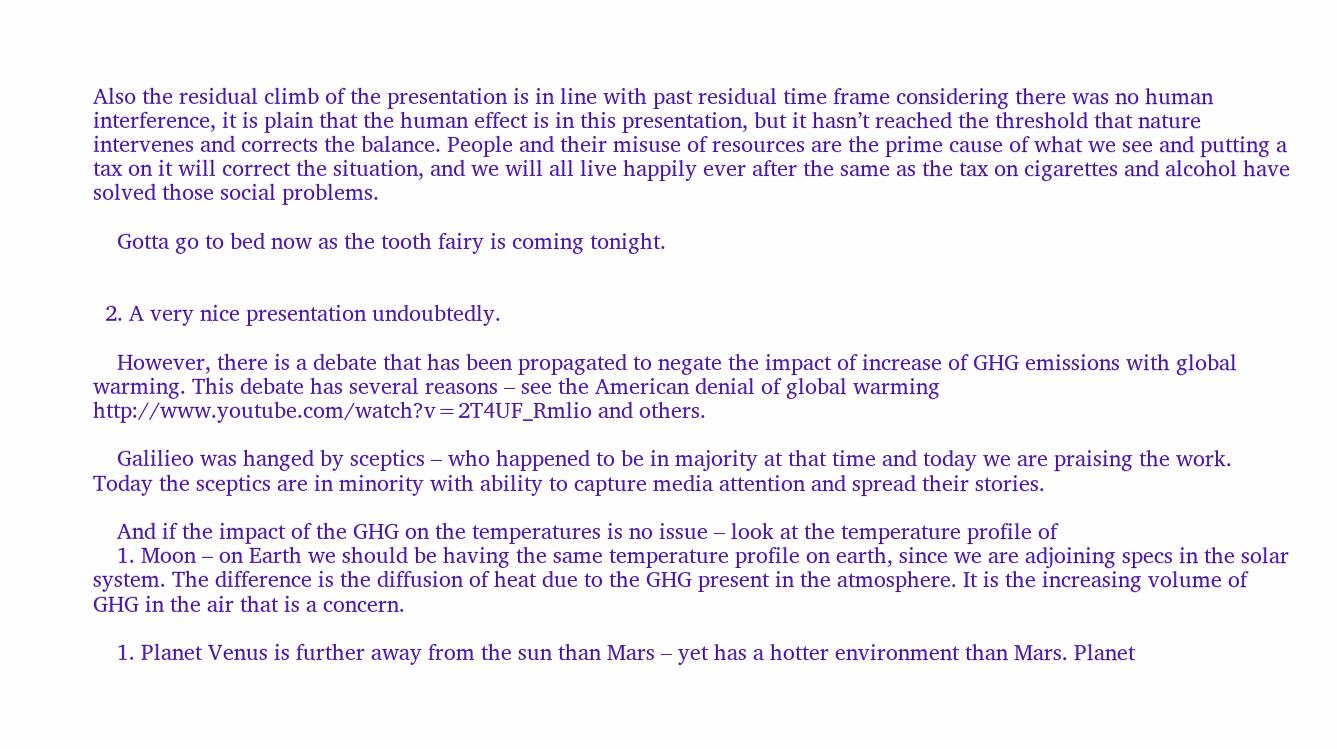Also the residual climb of the presentation is in line with past residual time frame considering there was no human interference, it is plain that the human effect is in this presentation, but it hasn’t reached the threshold that nature intervenes and corrects the balance. People and their misuse of resources are the prime cause of what we see and putting a tax on it will correct the situation, and we will all live happily ever after the same as the tax on cigarettes and alcohol have solved those social problems.

    Gotta go to bed now as the tooth fairy is coming tonight.


  2. A very nice presentation undoubtedly.

    However, there is a debate that has been propagated to negate the impact of increase of GHG emissions with global warming. This debate has several reasons – see the American denial of global warming http://www.youtube.com/watch?v=2T4UF_Rmlio and others.

    Galilieo was hanged by sceptics – who happened to be in majority at that time and today we are praising the work. Today the sceptics are in minority with ability to capture media attention and spread their stories.

    And if the impact of the GHG on the temperatures is no issue – look at the temperature profile of
    1. Moon – on Earth we should be having the same temperature profile on earth, since we are adjoining specs in the solar system. The difference is the diffusion of heat due to the GHG present in the atmosphere. It is the increasing volume of GHG in the air that is a concern.

    1. Planet Venus is further away from the sun than Mars – yet has a hotter environment than Mars. Planet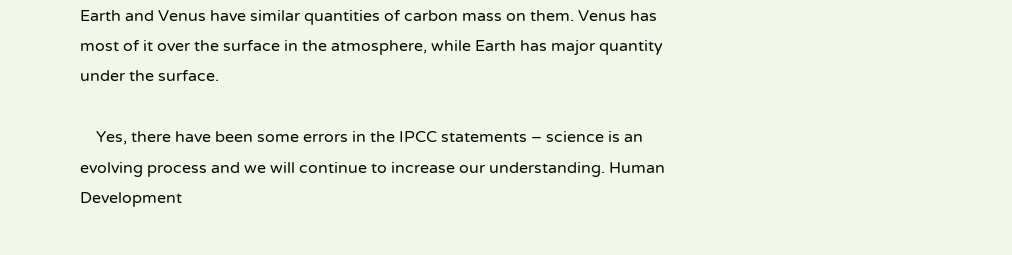Earth and Venus have similar quantities of carbon mass on them. Venus has most of it over the surface in the atmosphere, while Earth has major quantity under the surface.

    Yes, there have been some errors in the IPCC statements – science is an evolving process and we will continue to increase our understanding. Human Development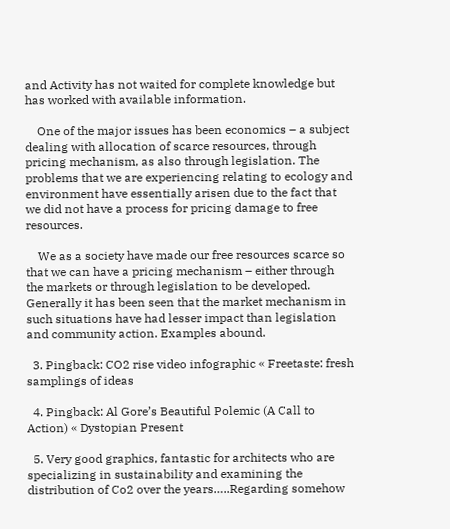and Activity has not waited for complete knowledge but has worked with available information.

    One of the major issues has been economics – a subject dealing with allocation of scarce resources, through pricing mechanism, as also through legislation. The problems that we are experiencing relating to ecology and environment have essentially arisen due to the fact that we did not have a process for pricing damage to free resources.

    We as a society have made our free resources scarce so that we can have a pricing mechanism – either through the markets or through legislation to be developed. Generally it has been seen that the market mechanism in such situations have had lesser impact than legislation and community action. Examples abound.

  3. Pingback: CO2 rise video infographic « Freetaste: fresh samplings of ideas

  4. Pingback: Al Gore’s Beautiful Polemic (A Call to Action) « Dystopian Present

  5. Very good graphics, fantastic for architects who are specializing in sustainability and examining the distribution of Co2 over the years…..Regarding somehow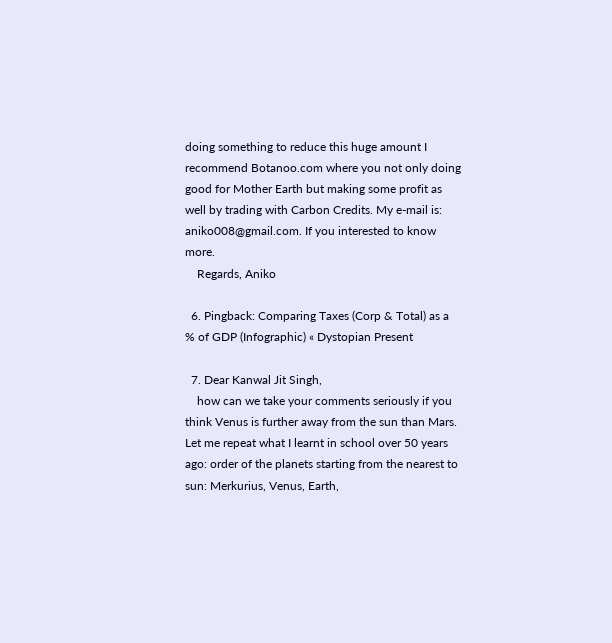doing something to reduce this huge amount I recommend Botanoo.com where you not only doing good for Mother Earth but making some profit as well by trading with Carbon Credits. My e-mail is: aniko008@gmail.com. If you interested to know more.
    Regards, Aniko

  6. Pingback: Comparing Taxes (Corp & Total) as a % of GDP (Infographic) « Dystopian Present

  7. Dear Kanwal Jit Singh,
    how can we take your comments seriously if you think Venus is further away from the sun than Mars. Let me repeat what I learnt in school over 50 years ago: order of the planets starting from the nearest to sun: Merkurius, Venus, Earth,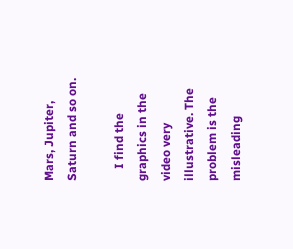Mars, Jupiter, Saturn and so on.

    I find the graphics in the video very illustrative. The problem is the misleading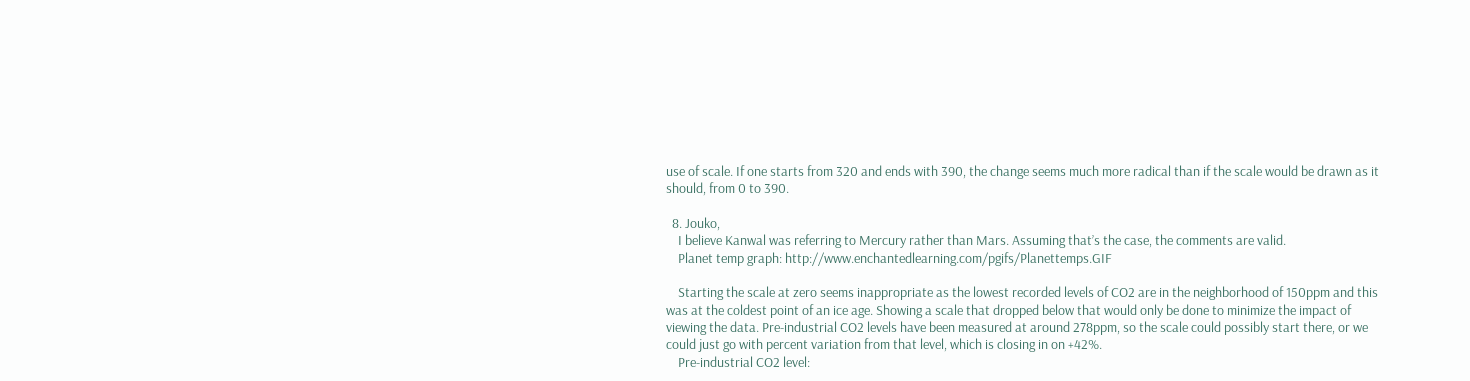use of scale. If one starts from 320 and ends with 390, the change seems much more radical than if the scale would be drawn as it should, from 0 to 390.

  8. Jouko,
    I believe Kanwal was referring to Mercury rather than Mars. Assuming that’s the case, the comments are valid.
    Planet temp graph: http://www.enchantedlearning.com/pgifs/Planettemps.GIF

    Starting the scale at zero seems inappropriate as the lowest recorded levels of CO2 are in the neighborhood of 150ppm and this was at the coldest point of an ice age. Showing a scale that dropped below that would only be done to minimize the impact of viewing the data. Pre-industrial CO2 levels have been measured at around 278ppm, so the scale could possibly start there, or we could just go with percent variation from that level, which is closing in on +42%.
    Pre-industrial CO2 level: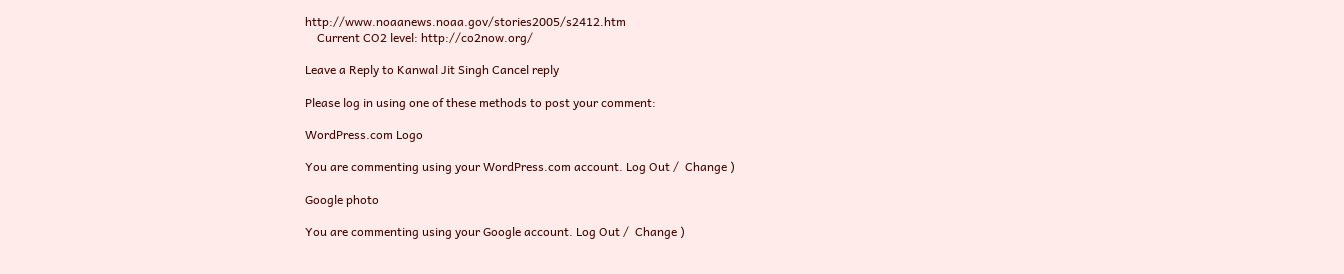http://www.noaanews.noaa.gov/stories2005/s2412.htm
    Current CO2 level: http://co2now.org/

Leave a Reply to Kanwal Jit Singh Cancel reply

Please log in using one of these methods to post your comment:

WordPress.com Logo

You are commenting using your WordPress.com account. Log Out /  Change )

Google photo

You are commenting using your Google account. Log Out /  Change )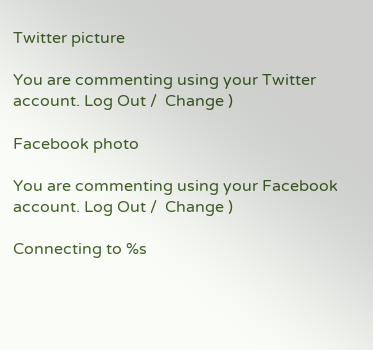Twitter picture

You are commenting using your Twitter account. Log Out /  Change )

Facebook photo

You are commenting using your Facebook account. Log Out /  Change )

Connecting to %s